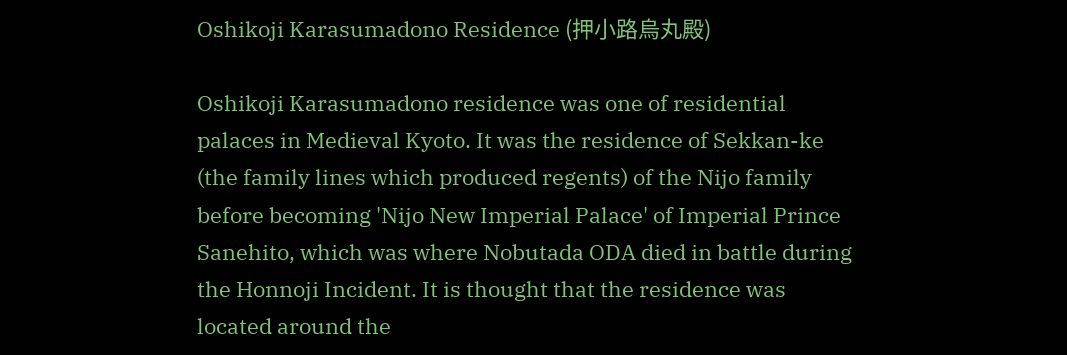Oshikoji Karasumadono Residence (押小路烏丸殿)

Oshikoji Karasumadono residence was one of residential palaces in Medieval Kyoto. It was the residence of Sekkan-ke (the family lines which produced regents) of the Nijo family before becoming 'Nijo New Imperial Palace' of Imperial Prince Sanehito, which was where Nobutada ODA died in battle during the Honnoji Incident. It is thought that the residence was located around the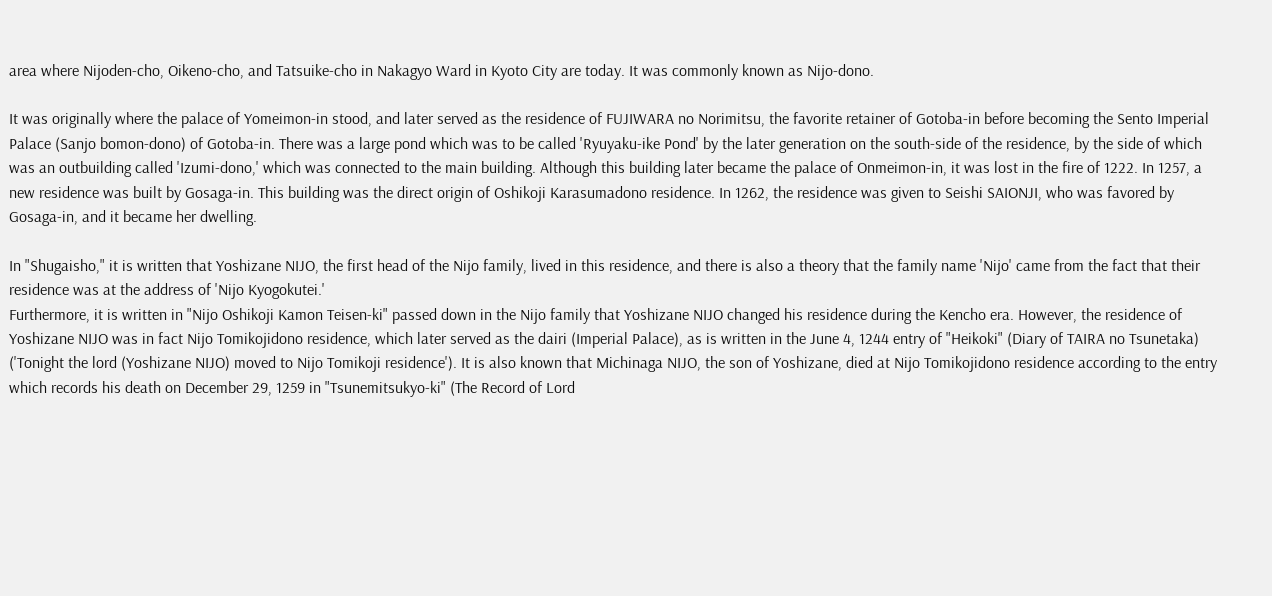area where Nijoden-cho, Oikeno-cho, and Tatsuike-cho in Nakagyo Ward in Kyoto City are today. It was commonly known as Nijo-dono.

It was originally where the palace of Yomeimon-in stood, and later served as the residence of FUJIWARA no Norimitsu, the favorite retainer of Gotoba-in before becoming the Sento Imperial Palace (Sanjo bomon-dono) of Gotoba-in. There was a large pond which was to be called 'Ryuyaku-ike Pond' by the later generation on the south-side of the residence, by the side of which was an outbuilding called 'Izumi-dono,' which was connected to the main building. Although this building later became the palace of Onmeimon-in, it was lost in the fire of 1222. In 1257, a new residence was built by Gosaga-in. This building was the direct origin of Oshikoji Karasumadono residence. In 1262, the residence was given to Seishi SAIONJI, who was favored by Gosaga-in, and it became her dwelling.

In "Shugaisho," it is written that Yoshizane NIJO, the first head of the Nijo family, lived in this residence, and there is also a theory that the family name 'Nijo' came from the fact that their residence was at the address of 'Nijo Kyogokutei.'
Furthermore, it is written in "Nijo Oshikoji Kamon Teisen-ki" passed down in the Nijo family that Yoshizane NIJO changed his residence during the Kencho era. However, the residence of Yoshizane NIJO was in fact Nijo Tomikojidono residence, which later served as the dairi (Imperial Palace), as is written in the June 4, 1244 entry of "Heikoki" (Diary of TAIRA no Tsunetaka) ('Tonight the lord (Yoshizane NIJO) moved to Nijo Tomikoji residence'). It is also known that Michinaga NIJO, the son of Yoshizane, died at Nijo Tomikojidono residence according to the entry which records his death on December 29, 1259 in "Tsunemitsukyo-ki" (The Record of Lord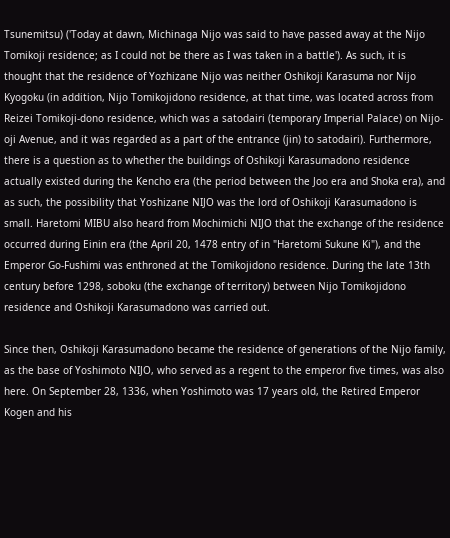Tsunemitsu) ('Today at dawn, Michinaga Nijo was said to have passed away at the Nijo Tomikoji residence; as I could not be there as I was taken in a battle'). As such, it is thought that the residence of Yozhizane Nijo was neither Oshikoji Karasuma nor Nijo Kyogoku (in addition, Nijo Tomikojidono residence, at that time, was located across from Reizei Tomikoji-dono residence, which was a satodairi (temporary Imperial Palace) on Nijo-oji Avenue, and it was regarded as a part of the entrance (jin) to satodairi). Furthermore, there is a question as to whether the buildings of Oshikoji Karasumadono residence actually existed during the Kencho era (the period between the Joo era and Shoka era), and as such, the possibility that Yoshizane NIJO was the lord of Oshikoji Karasumadono is small. Haretomi MIBU also heard from Mochimichi NIJO that the exchange of the residence occurred during Einin era (the April 20, 1478 entry of in "Haretomi Sukune Ki"), and the Emperor Go-Fushimi was enthroned at the Tomikojidono residence. During the late 13th century before 1298, soboku (the exchange of territory) between Nijo Tomikojidono residence and Oshikoji Karasumadono was carried out.

Since then, Oshikoji Karasumadono became the residence of generations of the Nijo family, as the base of Yoshimoto NIJO, who served as a regent to the emperor five times, was also here. On September 28, 1336, when Yoshimoto was 17 years old, the Retired Emperor Kogen and his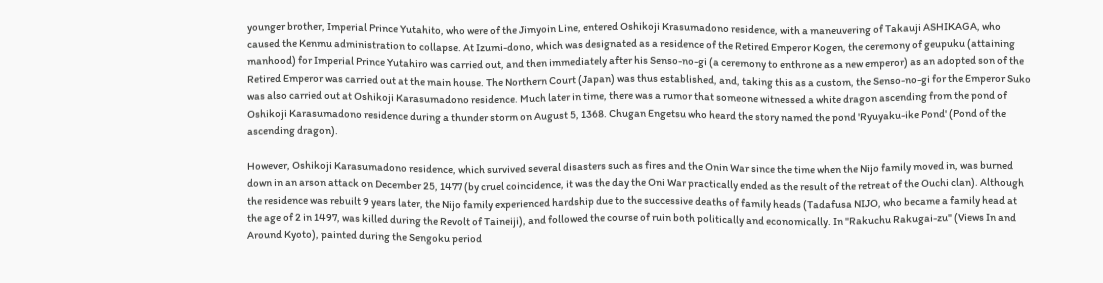younger brother, Imperial Prince Yutahito, who were of the Jimyoin Line, entered Oshikoji Krasumadono residence, with a maneuvering of Takauji ASHIKAGA, who caused the Kenmu administration to collapse. At Izumi-dono, which was designated as a residence of the Retired Emperor Kogen, the ceremony of geupuku (attaining manhood) for Imperial Prince Yutahiro was carried out, and then immediately after his Senso-no-gi (a ceremony to enthrone as a new emperor) as an adopted son of the Retired Emperor was carried out at the main house. The Northern Court (Japan) was thus established, and, taking this as a custom, the Senso-no-gi for the Emperor Suko was also carried out at Oshikoji Karasumadono residence. Much later in time, there was a rumor that someone witnessed a white dragon ascending from the pond of Oshikoji Karasumadono residence during a thunder storm on August 5, 1368. Chugan Engetsu who heard the story named the pond 'Ryuyaku-ike Pond' (Pond of the ascending dragon).

However, Oshikoji Karasumadono residence, which survived several disasters such as fires and the Onin War since the time when the Nijo family moved in, was burned down in an arson attack on December 25, 1477 (by cruel coincidence, it was the day the Oni War practically ended as the result of the retreat of the Ouchi clan). Although the residence was rebuilt 9 years later, the Nijo family experienced hardship due to the successive deaths of family heads (Tadafusa NIJO, who became a family head at the age of 2 in 1497, was killed during the Revolt of Taineiji), and followed the course of ruin both politically and economically. In "Rakuchu Rakugai-zu" (Views In and Around Kyoto), painted during the Sengoku period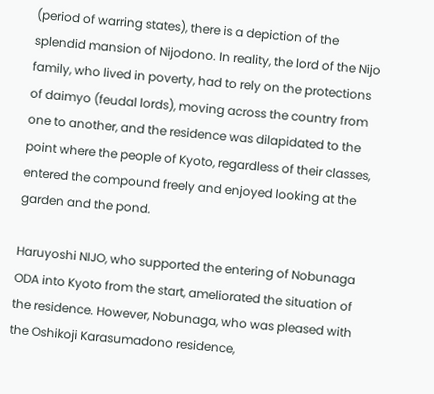(period of warring states), there is a depiction of the splendid mansion of Nijodono. In reality, the lord of the Nijo family, who lived in poverty, had to rely on the protections of daimyo (feudal lords), moving across the country from one to another, and the residence was dilapidated to the point where the people of Kyoto, regardless of their classes, entered the compound freely and enjoyed looking at the garden and the pond.

Haruyoshi NIJO, who supported the entering of Nobunaga ODA into Kyoto from the start, ameliorated the situation of the residence. However, Nobunaga, who was pleased with the Oshikoji Karasumadono residence,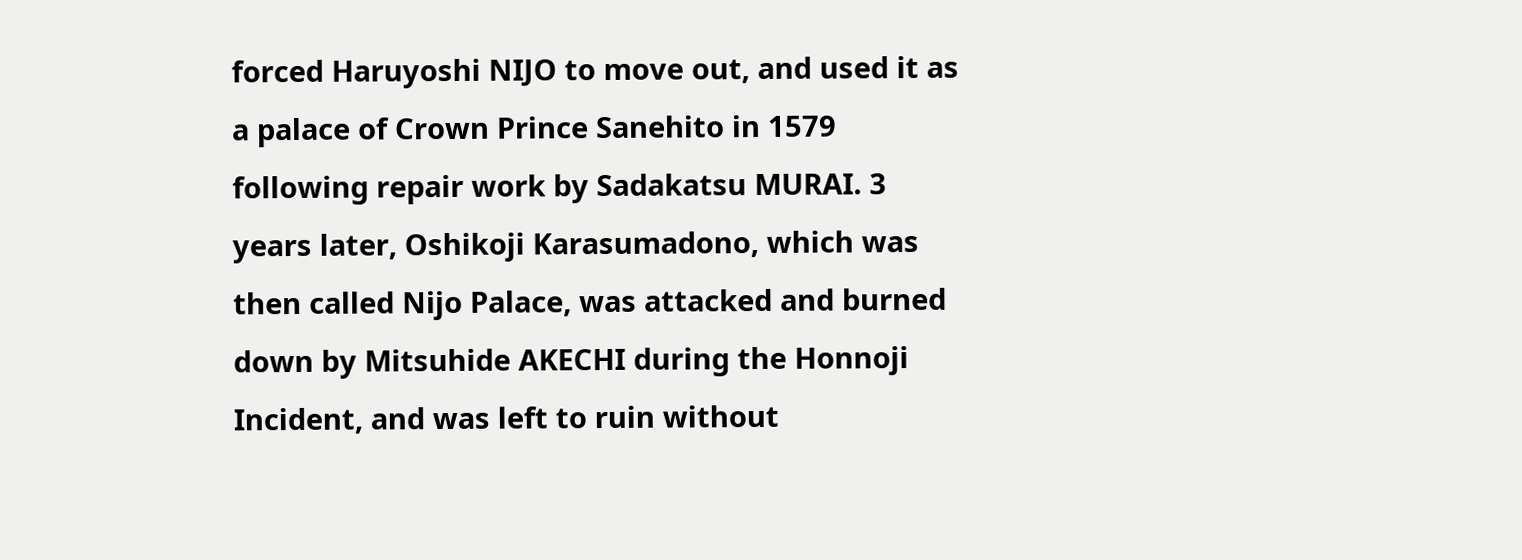forced Haruyoshi NIJO to move out, and used it as a palace of Crown Prince Sanehito in 1579 following repair work by Sadakatsu MURAI. 3 years later, Oshikoji Karasumadono, which was then called Nijo Palace, was attacked and burned down by Mitsuhide AKECHI during the Honnoji Incident, and was left to ruin without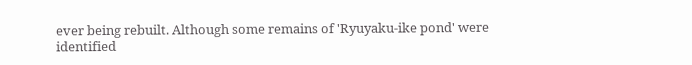ever being rebuilt. Although some remains of 'Ryuyaku-ike pond' were identified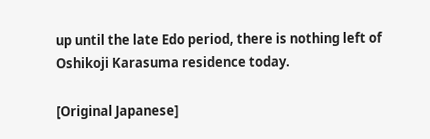up until the late Edo period, there is nothing left of Oshikoji Karasuma residence today.

[Original Japanese]